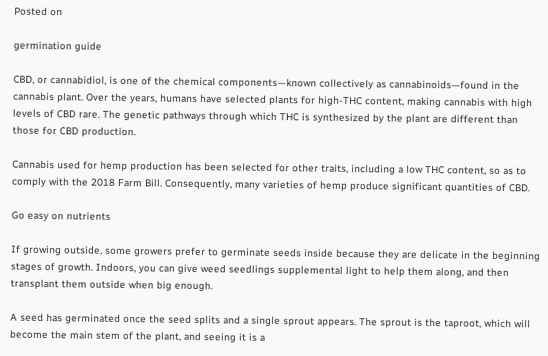Posted on

germination guide

CBD, or cannabidiol, is one of the chemical components—known collectively as cannabinoids—found in the cannabis plant. Over the years, humans have selected plants for high-THC content, making cannabis with high levels of CBD rare. The genetic pathways through which THC is synthesized by the plant are different than those for CBD production.

Cannabis used for hemp production has been selected for other traits, including a low THC content, so as to comply with the 2018 Farm Bill. Consequently, many varieties of hemp produce significant quantities of CBD.

Go easy on nutrients

If growing outside, some growers prefer to germinate seeds inside because they are delicate in the beginning stages of growth. Indoors, you can give weed seedlings supplemental light to help them along, and then transplant them outside when big enough.

A seed has germinated once the seed splits and a single sprout appears. The sprout is the taproot, which will become the main stem of the plant, and seeing it is a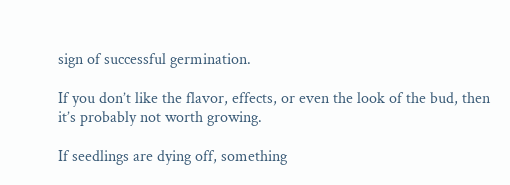sign of successful germination.

If you don’t like the flavor, effects, or even the look of the bud, then it’s probably not worth growing.

If seedlings are dying off, something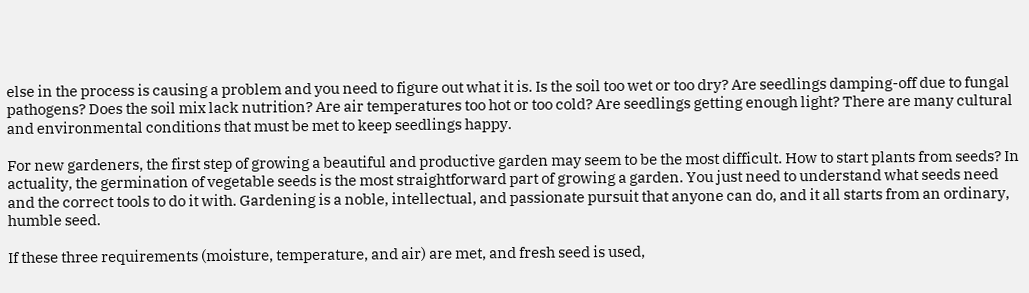else in the process is causing a problem and you need to figure out what it is. Is the soil too wet or too dry? Are seedlings damping-off due to fungal pathogens? Does the soil mix lack nutrition? Are air temperatures too hot or too cold? Are seedlings getting enough light? There are many cultural and environmental conditions that must be met to keep seedlings happy.

For new gardeners, the first step of growing a beautiful and productive garden may seem to be the most difficult. How to start plants from seeds? In actuality, the germination of vegetable seeds is the most straightforward part of growing a garden. You just need to understand what seeds need and the correct tools to do it with. Gardening is a noble, intellectual, and passionate pursuit that anyone can do, and it all starts from an ordinary, humble seed.

If these three requirements (moisture, temperature, and air) are met, and fresh seed is used,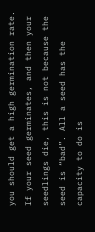you should get a high germination rate. If your seed germinates, and then your seedlings die, this is not because the seed is “bad”. All a seed has the capacity to do is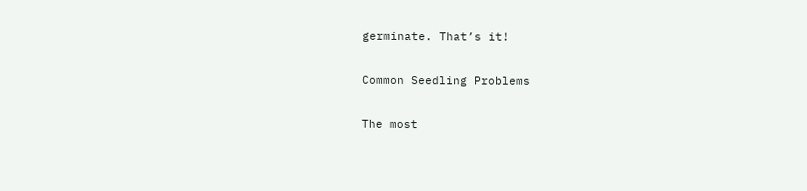germinate. That’s it!

Common Seedling Problems

The most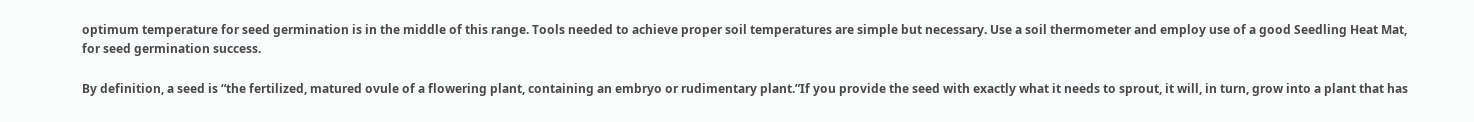optimum temperature for seed germination is in the middle of this range. Tools needed to achieve proper soil temperatures are simple but necessary. Use a soil thermometer and employ use of a good Seedling Heat Mat, for seed germination success.

By definition, a seed is “the fertilized, matured ovule of a flowering plant, containing an embryo or rudimentary plant.”If you provide the seed with exactly what it needs to sprout, it will, in turn, grow into a plant that has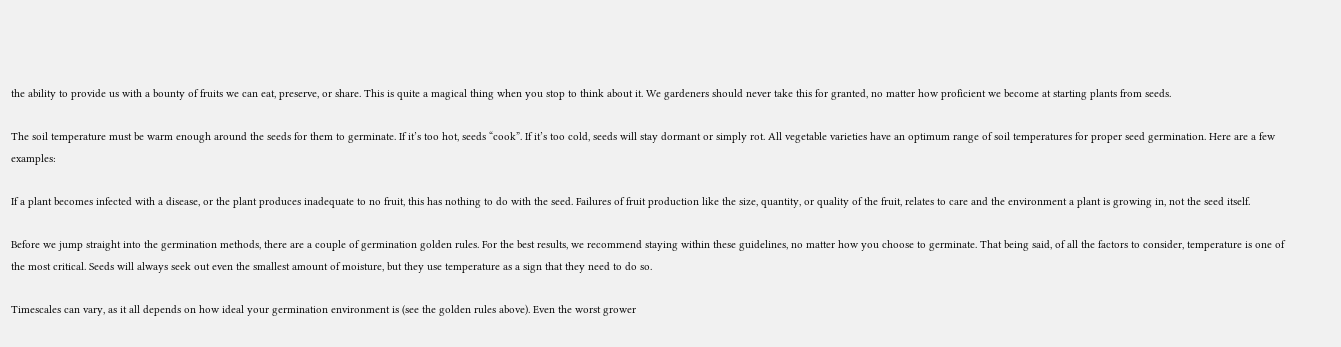the ability to provide us with a bounty of fruits we can eat, preserve, or share. This is quite a magical thing when you stop to think about it. We gardeners should never take this for granted, no matter how proficient we become at starting plants from seeds.

The soil temperature must be warm enough around the seeds for them to germinate. If it’s too hot, seeds “cook”. If it’s too cold, seeds will stay dormant or simply rot. All vegetable varieties have an optimum range of soil temperatures for proper seed germination. Here are a few examples:

If a plant becomes infected with a disease, or the plant produces inadequate to no fruit, this has nothing to do with the seed. Failures of fruit production like the size, quantity, or quality of the fruit, relates to care and the environment a plant is growing in, not the seed itself.

Before we jump straight into the germination methods, there are a couple of germination golden rules. For the best results, we recommend staying within these guidelines, no matter how you choose to germinate. That being said, of all the factors to consider, temperature is one of the most critical. Seeds will always seek out even the smallest amount of moisture, but they use temperature as a sign that they need to do so.

Timescales can vary, as it all depends on how ideal your germination environment is (see the golden rules above). Even the worst grower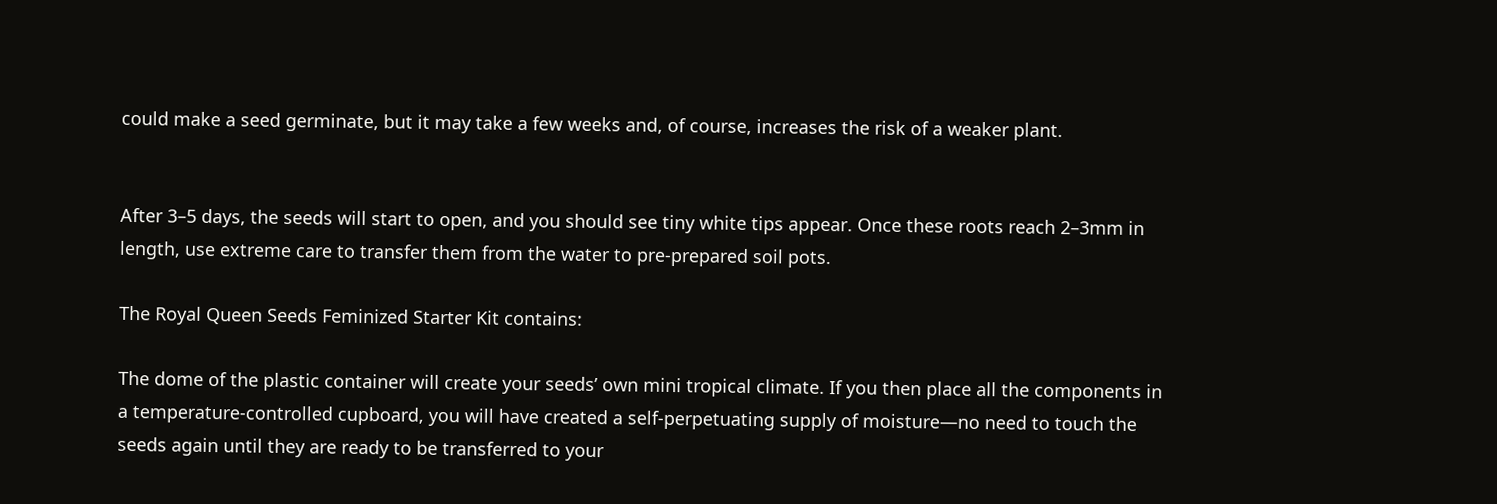could make a seed germinate, but it may take a few weeks and, of course, increases the risk of a weaker plant.


After 3–5 days, the seeds will start to open, and you should see tiny white tips appear. Once these roots reach 2–3mm in length, use extreme care to transfer them from the water to pre-prepared soil pots.

The Royal Queen Seeds Feminized Starter Kit contains:

The dome of the plastic container will create your seeds’ own mini tropical climate. If you then place all the components in a temperature-controlled cupboard, you will have created a self-perpetuating supply of moisture—no need to touch the seeds again until they are ready to be transferred to your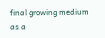final growing medium as a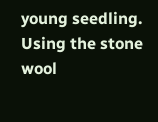young seedling. Using the stone wool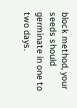block method, your seeds should germinate in one to two days.